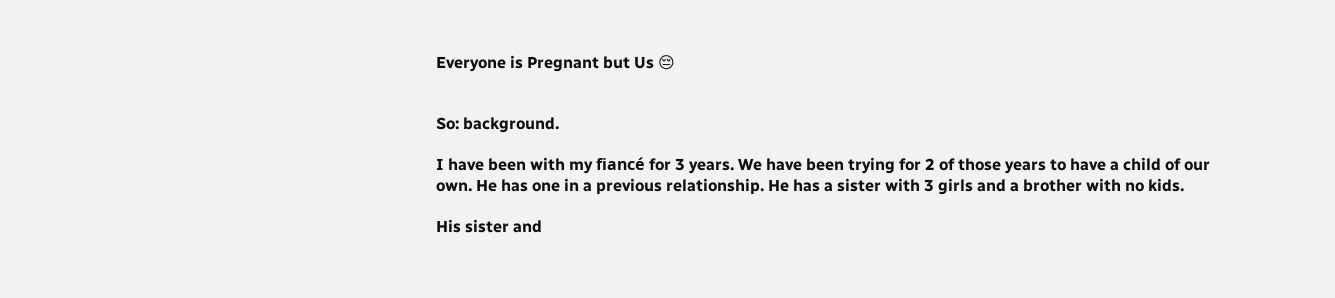Everyone is Pregnant but Us 😔


So: background.

I have been with my fiancé for 3 years. We have been trying for 2 of those years to have a child of our own. He has one in a previous relationship. He has a sister with 3 girls and a brother with no kids.

His sister and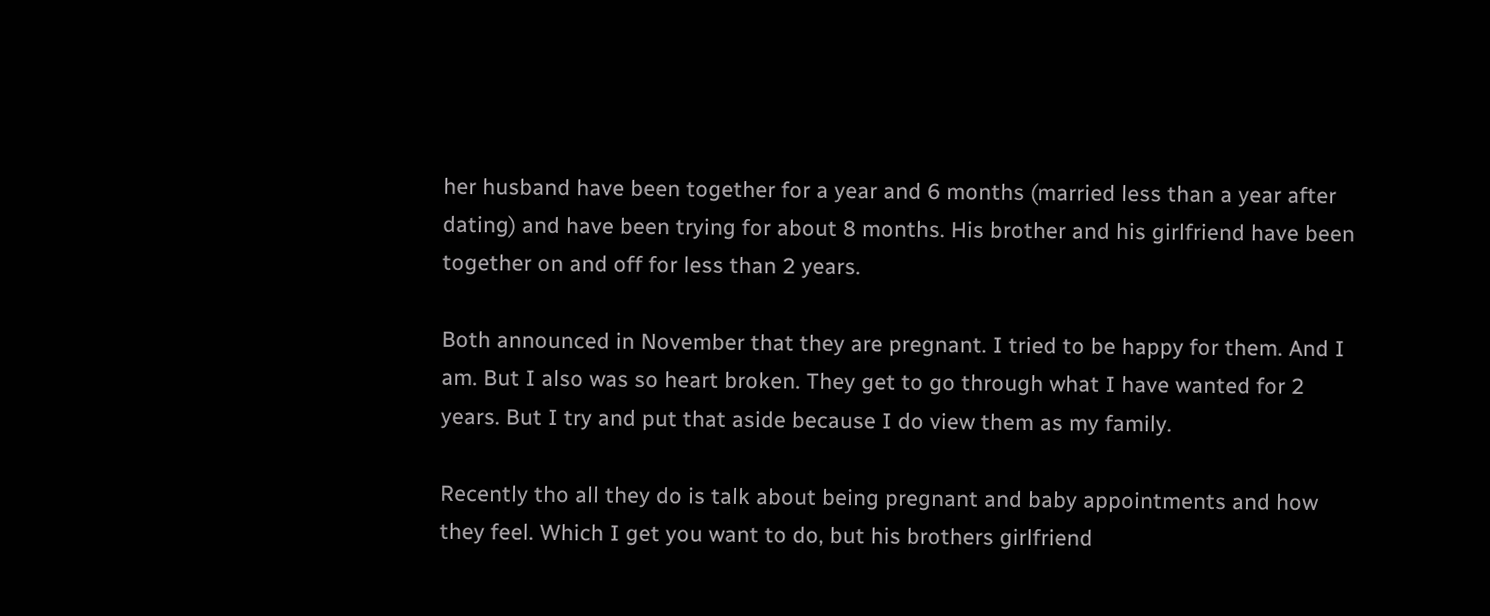her husband have been together for a year and 6 months (married less than a year after dating) and have been trying for about 8 months. His brother and his girlfriend have been together on and off for less than 2 years.

Both announced in November that they are pregnant. I tried to be happy for them. And I am. But I also was so heart broken. They get to go through what I have wanted for 2 years. But I try and put that aside because I do view them as my family.

Recently tho all they do is talk about being pregnant and baby appointments and how they feel. Which I get you want to do, but his brothers girlfriend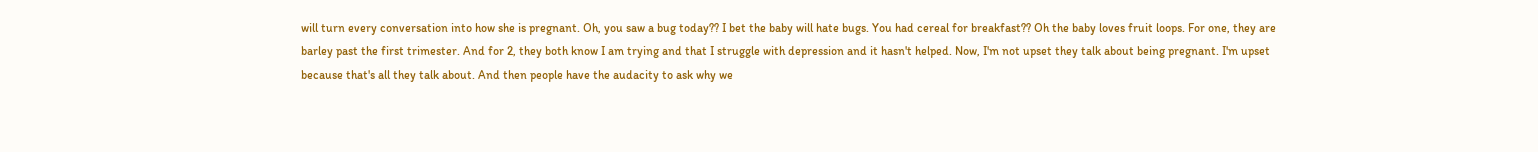will turn every conversation into how she is pregnant. Oh, you saw a bug today?? I bet the baby will hate bugs. You had cereal for breakfast?? Oh the baby loves fruit loops. For one, they are barley past the first trimester. And for 2, they both know I am trying and that I struggle with depression and it hasn't helped. Now, I'm not upset they talk about being pregnant. I'm upset because that's all they talk about. And then people have the audacity to ask why we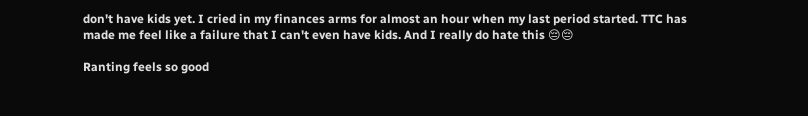don't have kids yet. I cried in my finances arms for almost an hour when my last period started. TTC has made me feel like a failure that I can't even have kids. And I really do hate this 😔😔

Ranting feels so good